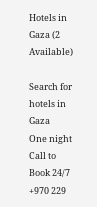Hotels in Gaza (2 Available)

Search for hotels in Gaza
One night
Call to Book 24/7
+970 229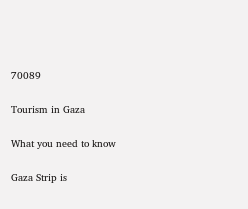70089

Tourism in Gaza

What you need to know

Gaza Strip is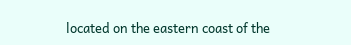located on the eastern coast of the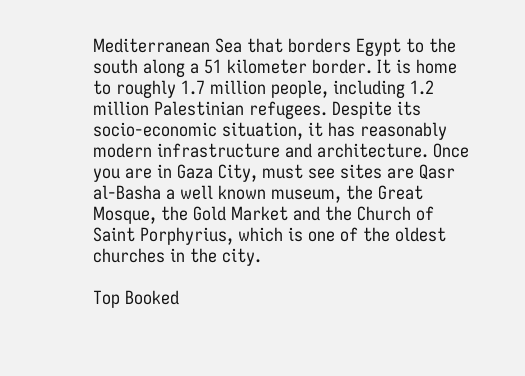Mediterranean Sea that borders Egypt to the south along a 51 kilometer border. It is home to roughly 1.7 million people, including 1.2 million Palestinian refugees. Despite its socio-economic situation, it has reasonably modern infrastructure and architecture. Once you are in Gaza City, must see sites are Qasr al-Basha a well known museum, the Great Mosque, the Gold Market and the Church of Saint Porphyrius, which is one of the oldest churches in the city.

Top Booked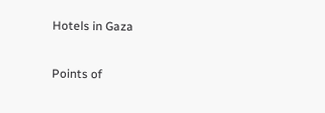Hotels in Gaza

Points of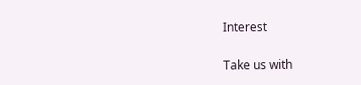Interest

Take us with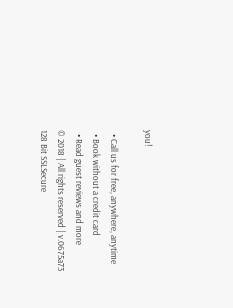you!

  • Call us for free, anywhere, anytime
  • Book without a credit card
  • Read guest reviews and more
© 2018 | All rights reserved | v.0675a73
128 Bit SSLSecure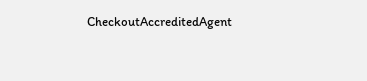CheckoutAccreditedAgent